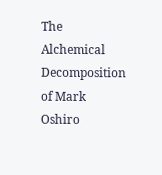The Alchemical Decomposition of Mark Oshiro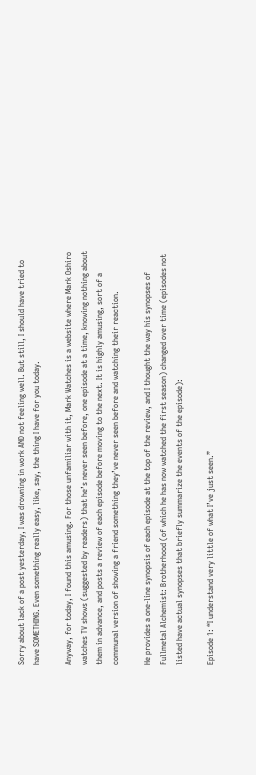Sorry about lack of a post yesterday, I was drowning in work AND not feeling well. But still, I should have tried to have SOMETHING. Even something really easy, like, say, the thing I have for you today.

Anyway, for today, I found this amusing. For those unfamiliar with it, Mark Watches is a website where Mark Oshiro watches TV shows (suggested by readers) that he’s never seen before, one episode at a time, knowing nothing about them in advance, and posts a review of each episode before moving to the next. It is highly amusing, sort of a communal version of showing a friend something they’ve never seen before and watching their reaction.

He provides a one-line synopsis of each episode at the top of the review, and I thought the way his synopses of Fullmetal Alchemist: Brotherhood (of which he has now watched the first season) changed over time (episodes not listed have actual synopses that briefly summarize the events of the episode):

Episode 1: “I understand very little of what I’ve just seen.”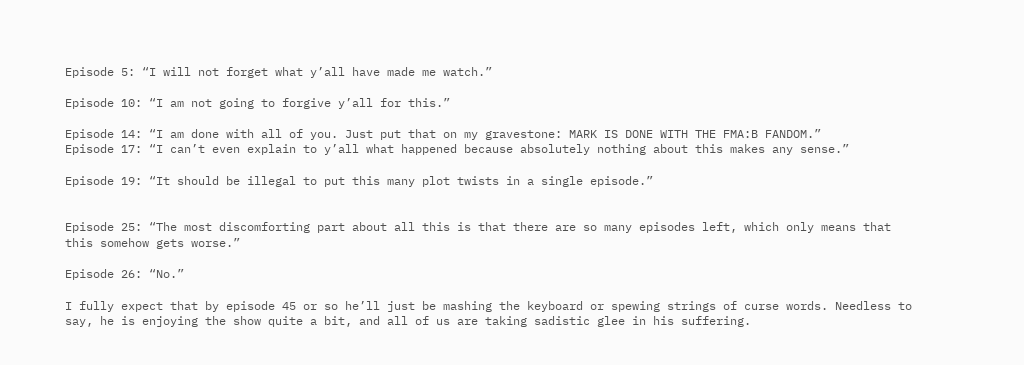Episode 5: “I will not forget what y’all have made me watch.”

Episode 10: “I am not going to forgive y’all for this.”

Episode 14: “I am done with all of you. Just put that on my gravestone: MARK IS DONE WITH THE FMA:B FANDOM.”
Episode 17: “I can’t even explain to y’all what happened because absolutely nothing about this makes any sense.”

Episode 19: “It should be illegal to put this many plot twists in a single episode.”


Episode 25: “The most discomforting part about all this is that there are so many episodes left, which only means that this somehow gets worse.”

Episode 26: “No.”

I fully expect that by episode 45 or so he’ll just be mashing the keyboard or spewing strings of curse words. Needless to say, he is enjoying the show quite a bit, and all of us are taking sadistic glee in his suffering.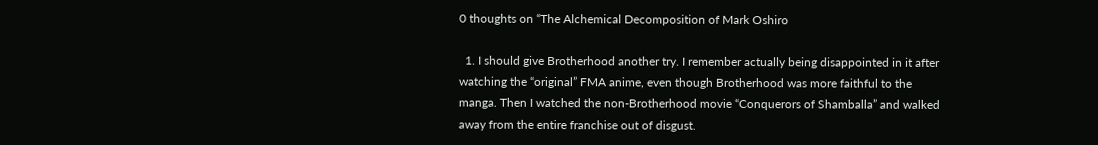0 thoughts on “The Alchemical Decomposition of Mark Oshiro

  1. I should give Brotherhood another try. I remember actually being disappointed in it after watching the “original” FMA anime, even though Brotherhood was more faithful to the manga. Then I watched the non-Brotherhood movie “Conquerors of Shamballa” and walked away from the entire franchise out of disgust.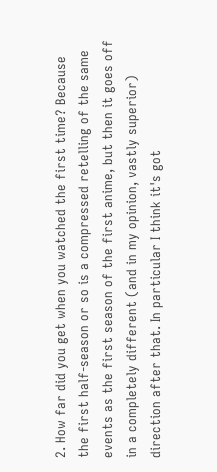2. How far did you get when you watched the first time? Because the first half-season or so is a compressed retelling of the same events as the first season of the first anime, but then it goes off in a completely different (and in my opinion, vastly superior) direction after that. In particular I think it's got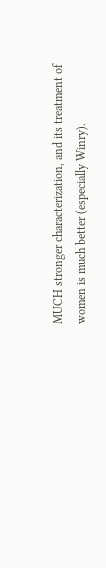MUCH stronger characterization, and its treatment of women is much better (especially Winry).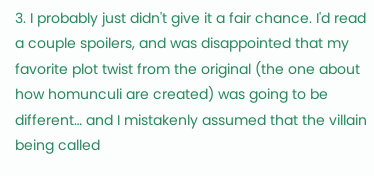3. I probably just didn't give it a fair chance. I'd read a couple spoilers, and was disappointed that my favorite plot twist from the original (the one about how homunculi are created) was going to be different… and I mistakenly assumed that the villain being called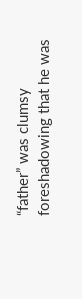“father” was clumsy foreshadowing that he was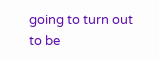going to turn out to be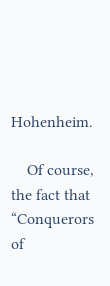Hohenheim.

    Of course, the fact that “Conquerors of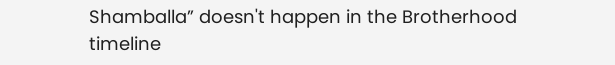Shamballa” doesn't happen in the Brotherhood timeline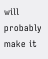will probably make it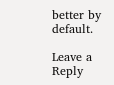better by default.

Leave a Reply